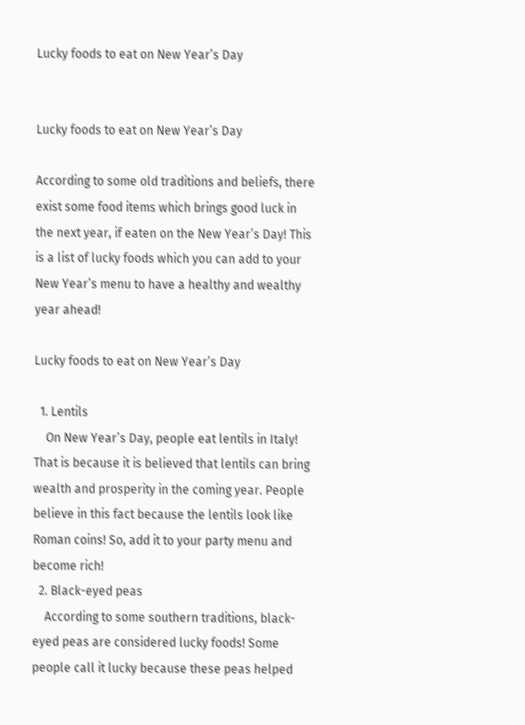Lucky foods to eat on New Year’s Day


Lucky foods to eat on New Year’s Day

According to some old traditions and beliefs, there exist some food items which brings good luck in the next year, if eaten on the New Year’s Day! This is a list of lucky foods which you can add to your New Year’s menu to have a healthy and wealthy year ahead!

Lucky foods to eat on New Year’s Day

  1. Lentils
    On New Year’s Day, people eat lentils in Italy! That is because it is believed that lentils can bring wealth and prosperity in the coming year. People believe in this fact because the lentils look like Roman coins! So, add it to your party menu and become rich!
  2. Black-eyed peas
    According to some southern traditions, black-eyed peas are considered lucky foods! Some people call it lucky because these peas helped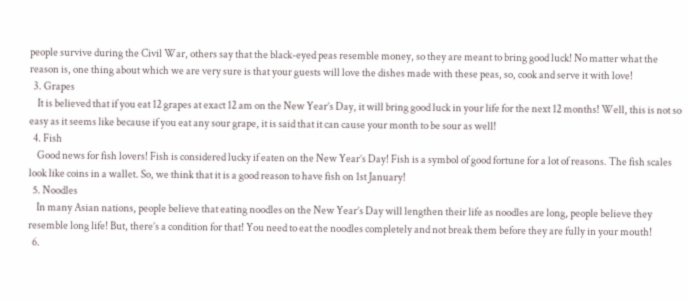people survive during the Civil War, others say that the black-eyed peas resemble money, so they are meant to bring good luck! No matter what the reason is, one thing about which we are very sure is that your guests will love the dishes made with these peas, so, cook and serve it with love!
  3. Grapes
    It is believed that if you eat 12 grapes at exact 12 am on the New Year’s Day, it will bring good luck in your life for the next 12 months! Well, this is not so easy as it seems like because if you eat any sour grape, it is said that it can cause your month to be sour as well!
  4. Fish
    Good news for fish lovers! Fish is considered lucky if eaten on the New Year’s Day! Fish is a symbol of good fortune for a lot of reasons. The fish scales look like coins in a wallet. So, we think that it is a good reason to have fish on 1st January!
  5. Noodles
    In many Asian nations, people believe that eating noodles on the New Year’s Day will lengthen their life as noodles are long, people believe they resemble long life! But, there’s a condition for that! You need to eat the noodles completely and not break them before they are fully in your mouth!
  6.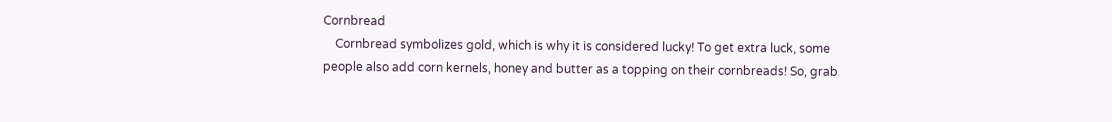Cornbread
    Cornbread symbolizes gold, which is why it is considered lucky! To get extra luck, some people also add corn kernels, honey and butter as a topping on their cornbreads! So, grab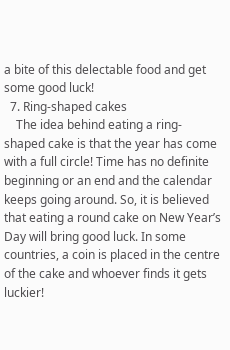a bite of this delectable food and get some good luck!
  7. Ring-shaped cakes
    The idea behind eating a ring-shaped cake is that the year has come with a full circle! Time has no definite beginning or an end and the calendar keeps going around. So, it is believed that eating a round cake on New Year’s Day will bring good luck. In some countries, a coin is placed in the centre of the cake and whoever finds it gets luckier!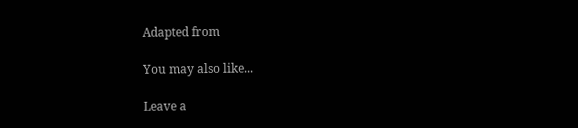Adapted from

You may also like...

Leave a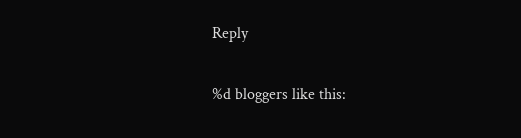Reply

%d bloggers like this: